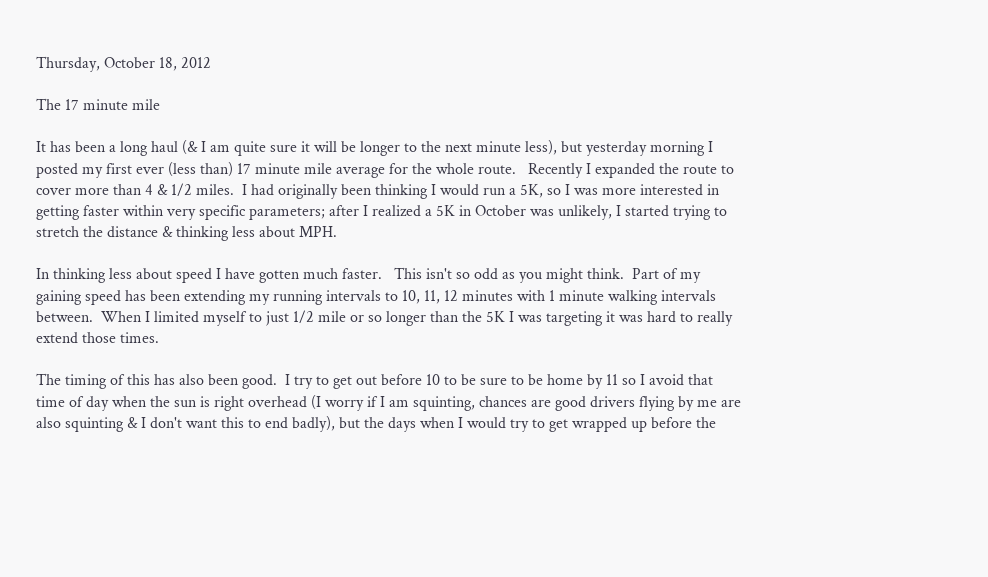Thursday, October 18, 2012

The 17 minute mile

It has been a long haul (& I am quite sure it will be longer to the next minute less), but yesterday morning I posted my first ever (less than) 17 minute mile average for the whole route.   Recently I expanded the route to cover more than 4 & 1/2 miles.  I had originally been thinking I would run a 5K, so I was more interested in getting faster within very specific parameters; after I realized a 5K in October was unlikely, I started trying to stretch the distance & thinking less about MPH.

In thinking less about speed I have gotten much faster.   This isn't so odd as you might think.  Part of my gaining speed has been extending my running intervals to 10, 11, 12 minutes with 1 minute walking intervals between.  When I limited myself to just 1/2 mile or so longer than the 5K I was targeting it was hard to really extend those times.

The timing of this has also been good.  I try to get out before 10 to be sure to be home by 11 so I avoid that time of day when the sun is right overhead (I worry if I am squinting, chances are good drivers flying by me are also squinting & I don't want this to end badly), but the days when I would try to get wrapped up before the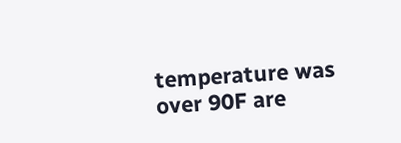temperature was over 90F are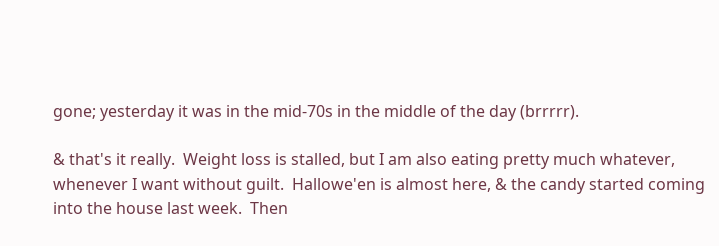gone; yesterday it was in the mid-70s in the middle of the day (brrrrr).

& that's it really.  Weight loss is stalled, but I am also eating pretty much whatever, whenever I want without guilt.  Hallowe'en is almost here, & the candy started coming into the house last week.  Then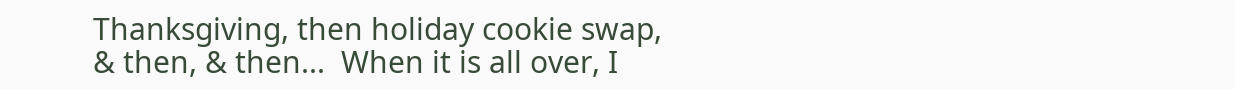Thanksgiving, then holiday cookie swap, & then, & then...  When it is all over, I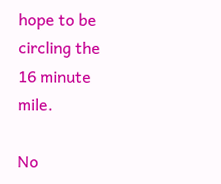hope to be circling the 16 minute mile.

No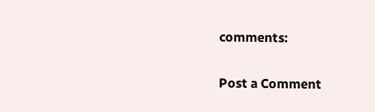comments:

Post a Comment